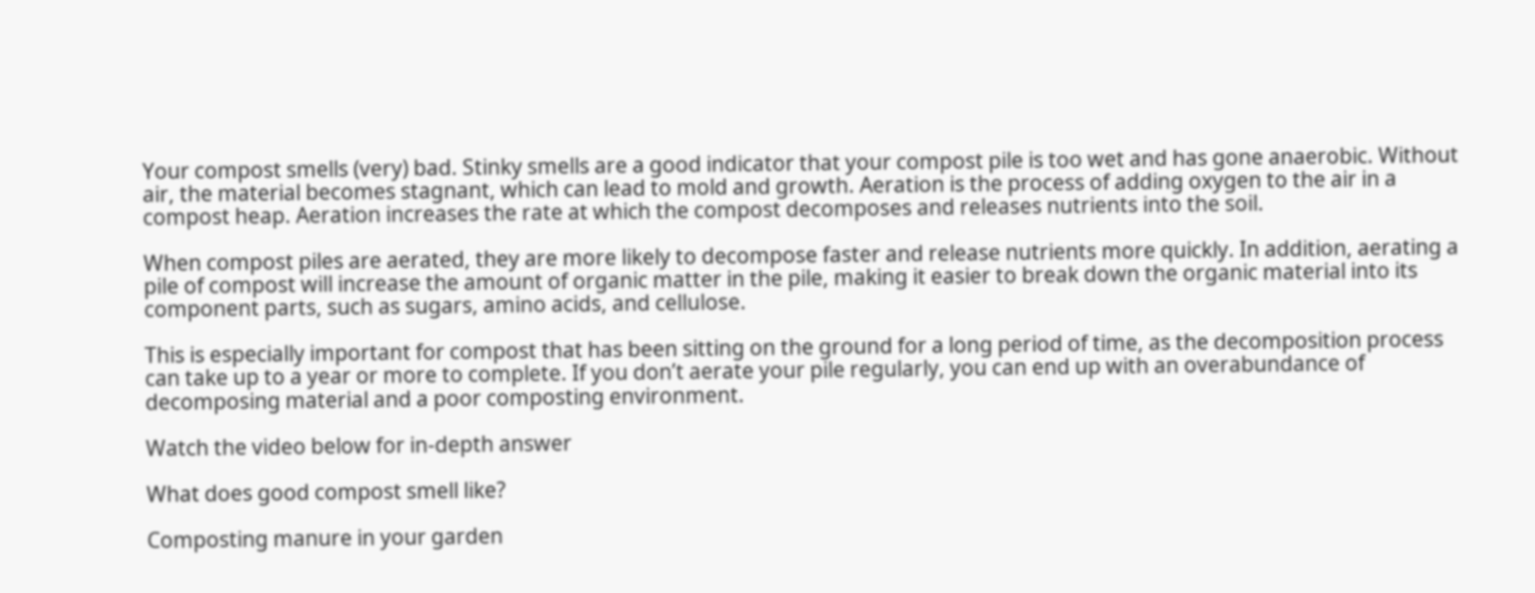Your compost smells (very) bad. Stinky smells are a good indicator that your compost pile is too wet and has gone anaerobic. Without air, the material becomes stagnant, which can lead to mold and growth. Aeration is the process of adding oxygen to the air in a compost heap. Aeration increases the rate at which the compost decomposes and releases nutrients into the soil.

When compost piles are aerated, they are more likely to decompose faster and release nutrients more quickly. In addition, aerating a pile of compost will increase the amount of organic matter in the pile, making it easier to break down the organic material into its component parts, such as sugars, amino acids, and cellulose.

This is especially important for compost that has been sitting on the ground for a long period of time, as the decomposition process can take up to a year or more to complete. If you don’t aerate your pile regularly, you can end up with an overabundance of decomposing material and a poor composting environment.

Watch the video below for in-depth answer

What does good compost smell like?

Composting manure in your garden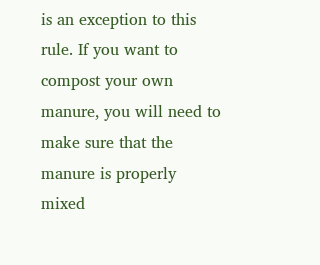is an exception to this rule. If you want to compost your own manure, you will need to make sure that the manure is properly mixed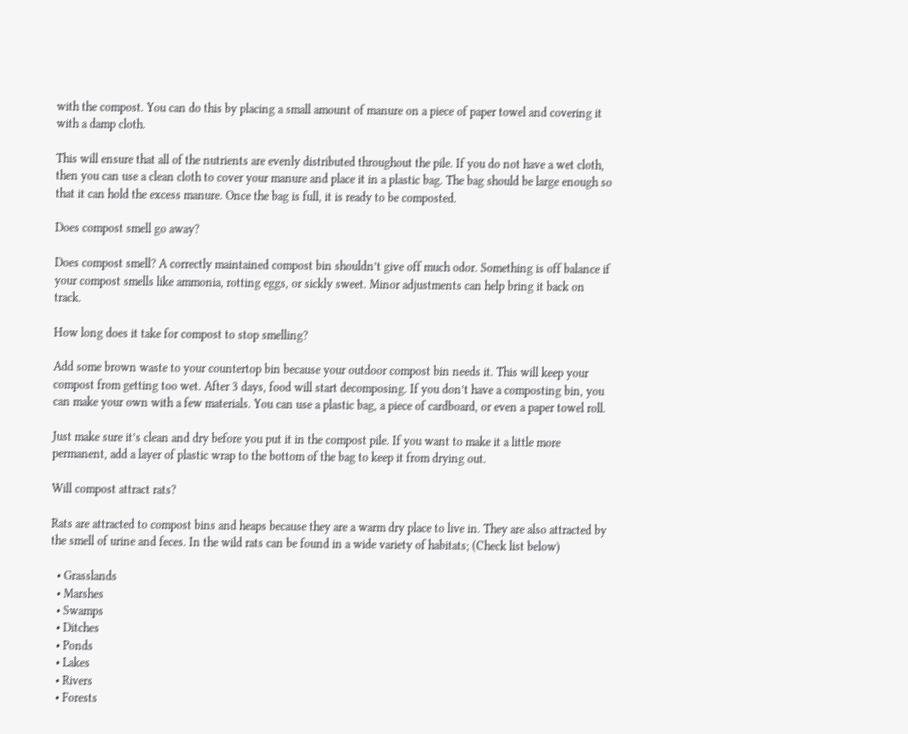with the compost. You can do this by placing a small amount of manure on a piece of paper towel and covering it with a damp cloth.

This will ensure that all of the nutrients are evenly distributed throughout the pile. If you do not have a wet cloth, then you can use a clean cloth to cover your manure and place it in a plastic bag. The bag should be large enough so that it can hold the excess manure. Once the bag is full, it is ready to be composted.

Does compost smell go away?

Does compost smell? A correctly maintained compost bin shouldn’t give off much odor. Something is off balance if your compost smells like ammonia, rotting eggs, or sickly sweet. Minor adjustments can help bring it back on track.

How long does it take for compost to stop smelling?

Add some brown waste to your countertop bin because your outdoor compost bin needs it. This will keep your compost from getting too wet. After 3 days, food will start decomposing. If you don’t have a composting bin, you can make your own with a few materials. You can use a plastic bag, a piece of cardboard, or even a paper towel roll.

Just make sure it’s clean and dry before you put it in the compost pile. If you want to make it a little more permanent, add a layer of plastic wrap to the bottom of the bag to keep it from drying out.

Will compost attract rats?

Rats are attracted to compost bins and heaps because they are a warm dry place to live in. They are also attracted by the smell of urine and feces. In the wild rats can be found in a wide variety of habitats; (Check list below)

  • Grasslands
  • Marshes
  • Swamps
  • Ditches
  • Ponds
  • Lakes
  • Rivers
  • Forests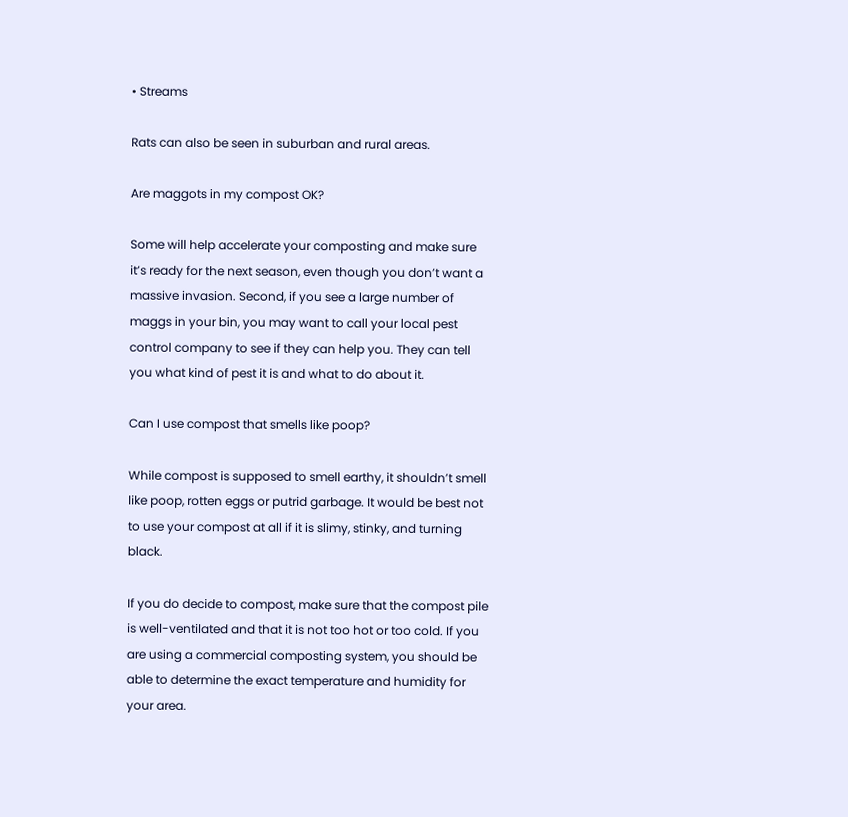• Streams

Rats can also be seen in suburban and rural areas.

Are maggots in my compost OK?

Some will help accelerate your composting and make sure it’s ready for the next season, even though you don’t want a massive invasion. Second, if you see a large number of maggs in your bin, you may want to call your local pest control company to see if they can help you. They can tell you what kind of pest it is and what to do about it.

Can I use compost that smells like poop?

While compost is supposed to smell earthy, it shouldn’t smell like poop, rotten eggs or putrid garbage. It would be best not to use your compost at all if it is slimy, stinky, and turning black.

If you do decide to compost, make sure that the compost pile is well-ventilated and that it is not too hot or too cold. If you are using a commercial composting system, you should be able to determine the exact temperature and humidity for your area.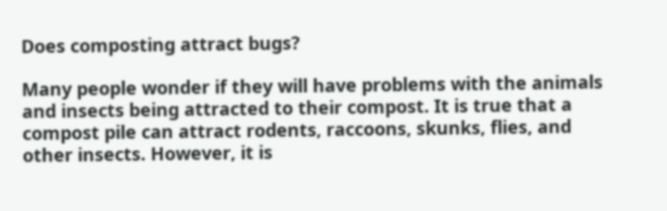Does composting attract bugs?

Many people wonder if they will have problems with the animals and insects being attracted to their compost. It is true that a compost pile can attract rodents, raccoons, skunks, flies, and other insects. However, it is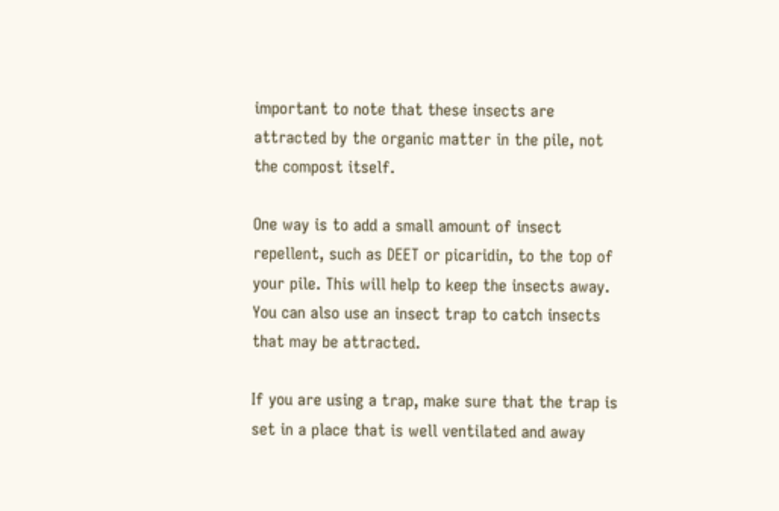important to note that these insects are attracted by the organic matter in the pile, not the compost itself.

One way is to add a small amount of insect repellent, such as DEET or picaridin, to the top of your pile. This will help to keep the insects away. You can also use an insect trap to catch insects that may be attracted.

If you are using a trap, make sure that the trap is set in a place that is well ventilated and away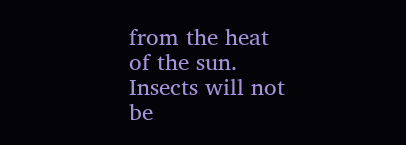from the heat of the sun. Insects will not be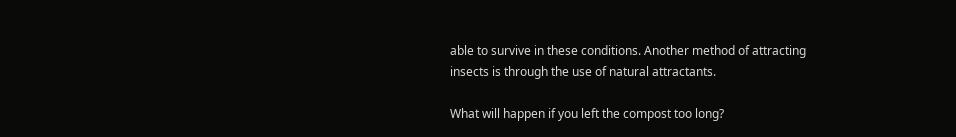able to survive in these conditions. Another method of attracting insects is through the use of natural attractants.

What will happen if you left the compost too long?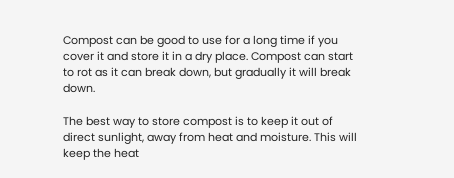Compost can be good to use for a long time if you cover it and store it in a dry place. Compost can start to rot as it can break down, but gradually it will break down.

The best way to store compost is to keep it out of direct sunlight, away from heat and moisture. This will keep the heat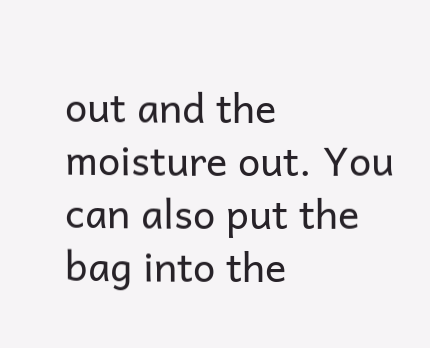out and the moisture out. You can also put the bag into the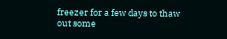freezer for a few days to thaw out some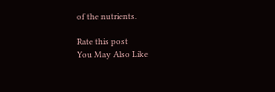of the nutrients.

Rate this post
You May Also Like